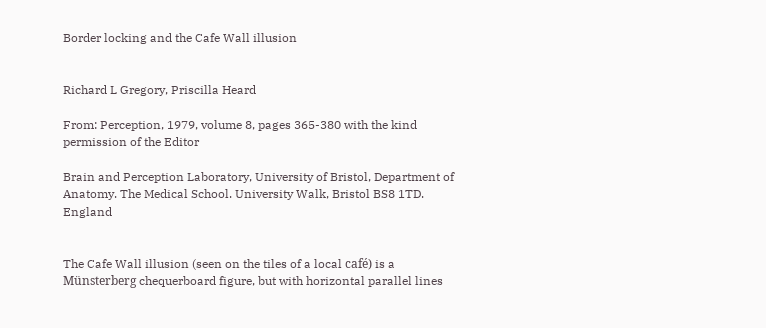Border locking and the Cafe Wall illusion


Richard L Gregory, Priscilla Heard

From: Perception, 1979, volume 8, pages 365-380 with the kind permission of the Editor

Brain and Perception Laboratory, University of Bristol, Department of Anatomy. The Medical School. University Walk, Bristol BS8 1TD. England


The Cafe Wall illusion (seen on the tiles of a local café) is a Münsterberg chequerboard figure, but with horizontal parallel lines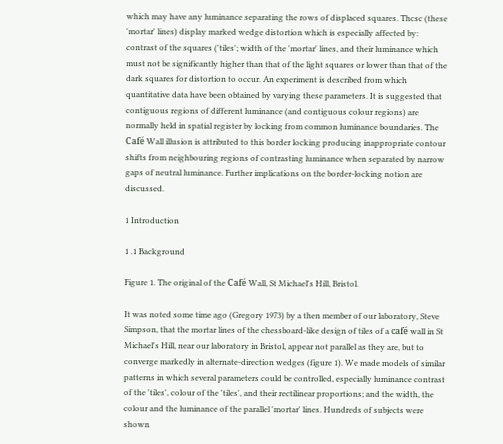which may have any luminance separating the rows of displaced squares. Thcsc (these 'mortar' lines) display marked wedge distortion which is especially affected by: contrast of the squares ('tiles'; width of the 'mortar' lines, and their luminance which must not be significantly higher than that of the light squares or lower than that of the dark squares for distortion to occur. An experiment is described from which quantitative data have been obtained by varying these parameters. It is suggested that contiguous regions of different luminance (and contiguous colour regions) are normally held in spatial register by locking from common luminance boundaries. The Café Wall illusion is attributed to this border locking producing inappropriate contour shifts from neighbouring regions of contrasting luminance when separated by narrow gaps of neutral luminance. Further implications on the border-locking notion are discussed.

1 Introduction

1 .1 Background

Figure 1. The original of the Café Wall, St Michael's Hill, Bristol.

It was noted some time ago (Gregory 1973) by a then member of our laboratory, Steve Simpson, that the mortar lines of the chessboard-like design of tiles of a café wall in St Michael's Hill, near our laboratory in Bristol, appear not parallel as they are, but to converge markedly in alternate-direction wedges (figure 1). We made models of similar patterns in which several parameters could be controlled, especially luminance contrast of the 'tiles', colour of the 'tiles', and their rectilinear proportions; and the width, the colour and the luminance of the parallel 'mortar' lines. Hundreds of subjects were shown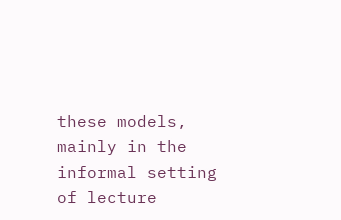these models, mainly in the informal setting of lecture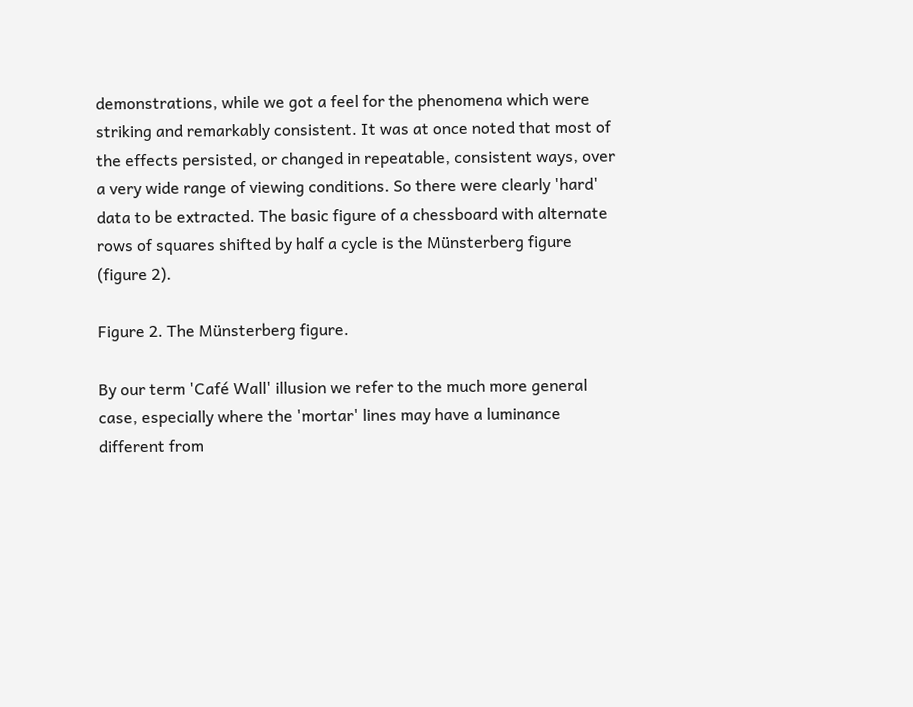demonstrations, while we got a feel for the phenomena which were striking and remarkably consistent. It was at once noted that most of the effects persisted, or changed in repeatable, consistent ways, over a very wide range of viewing conditions. So there were clearly 'hard' data to be extracted. The basic figure of a chessboard with alternate rows of squares shifted by half a cycle is the Münsterberg figure (figure 2).

Figure 2. The Münsterberg figure.

By our term 'Café Wall' illusion we refer to the much more general case, especially where the 'mortar' lines may have a luminance different from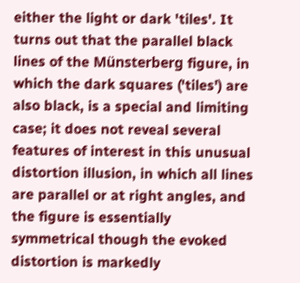either the light or dark 'tiles'. It turns out that the parallel black lines of the Münsterberg figure, in which the dark squares ('tiles') are also black, is a special and limiting case; it does not reveal several features of interest in this unusual distortion illusion, in which all lines are parallel or at right angles, and the figure is essentially symmetrical though the evoked distortion is markedly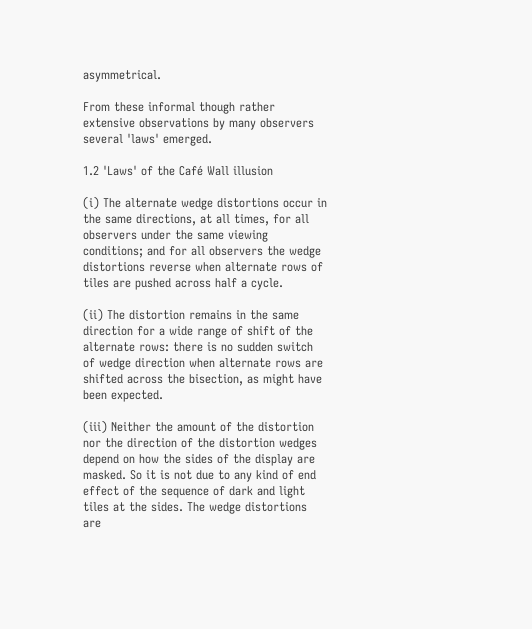asymmetrical.

From these informal though rather extensive observations by many observers several 'laws' emerged.

1.2 'Laws' of the Café Wall illusion

(i) The alternate wedge distortions occur in the same directions, at all times, for all observers under the same viewing conditions; and for all observers the wedge distortions reverse when alternate rows of tiles are pushed across half a cycle.

(ii) The distortion remains in the same direction for a wide range of shift of the alternate rows: there is no sudden switch of wedge direction when alternate rows are shifted across the bisection, as might have been expected.

(iii) Neither the amount of the distortion nor the direction of the distortion wedges depend on how the sides of the display are masked. So it is not due to any kind of end effect of the sequence of dark and light tiles at the sides. The wedge distortions are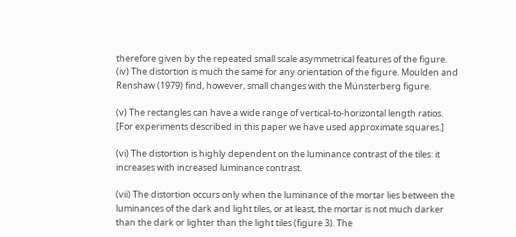therefore given by the repeated small scale asymmetrical features of the figure. (iv) The distortion is much the same for any orientation of the figure. Moulden and Renshaw (1979) find, however, small changes with the Münsterberg figure.

(v) The rectangles can have a wide range of vertical-to-horizontal length ratios. [For experiments described in this paper we have used approximate squares.]

(vi) The distortion is highly dependent on the luminance contrast of the tiles: it increases with increased luminance contrast.

(vii) The distortion occurs only when the luminance of the mortar lies between the luminances of the dark and light tiles, or at least, the mortar is not much darker than the dark or lighter than the light tiles (figure 3). The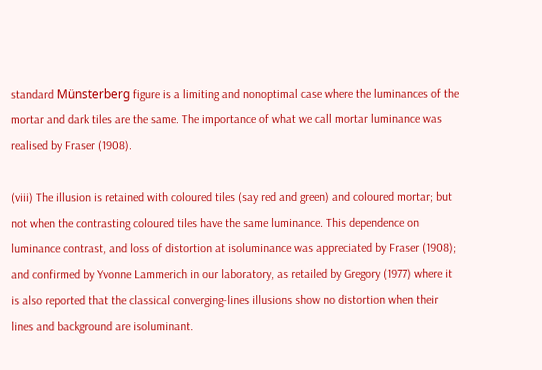standard Münsterberg figure is a limiting and nonoptimal case where the luminances of the mortar and dark tiles are the same. The importance of what we call mortar luminance was realised by Fraser (1908).

(viii) The illusion is retained with coloured tiles (say red and green) and coloured mortar; but not when the contrasting coloured tiles have the same luminance. This dependence on luminance contrast, and loss of distortion at isoluminance was appreciated by Fraser (1908); and confirmed by Yvonne Lammerich in our laboratory, as retailed by Gregory (1977) where it is also reported that the classical converging-lines illusions show no distortion when their lines and background are isoluminant.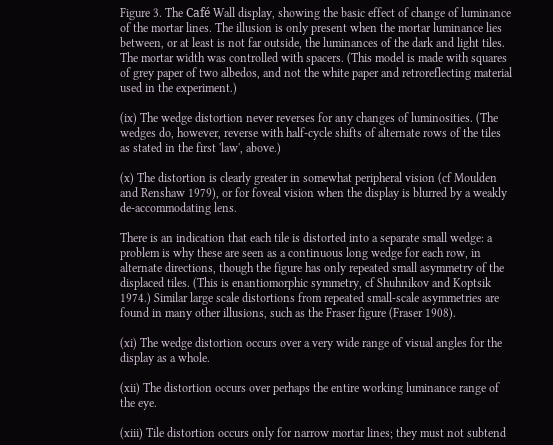Figure 3. The Café Wall display, showing the basic effect of change of luminance of the mortar lines. The illusion is only present when the mortar luminance lies between, or at least is not far outside, the luminances of the dark and light tiles. The mortar width was controlled with spacers. (This model is made with squares of grey paper of two albedos, and not the white paper and retroreflecting material used in the experiment.)

(ix) The wedge distortion never reverses for any changes of luminosities. (The wedges do, however, reverse with half-cycle shifts of alternate rows of the tiles as stated in the first 'law', above.)

(x) The distortion is clearly greater in somewhat peripheral vision (cf Moulden and Renshaw 1979), or for foveal vision when the display is blurred by a weakly de-accommodating lens.

There is an indication that each tile is distorted into a separate small wedge: a problem is why these are seen as a continuous long wedge for each row, in alternate directions, though the figure has only repeated small asymmetry of the displaced tiles. (This is enantiomorphic symmetry, cf Shuhnikov and Koptsik 1974.) Similar large scale distortions from repeated small-scale asymmetries are found in many other illusions, such as the Fraser figure (Fraser 1908).

(xi) The wedge distortion occurs over a very wide range of visual angles for the display as a whole.

(xii) The distortion occurs over perhaps the entire working luminance range of the eye.

(xiii) Tile distortion occurs only for narrow mortar lines; they must not subtend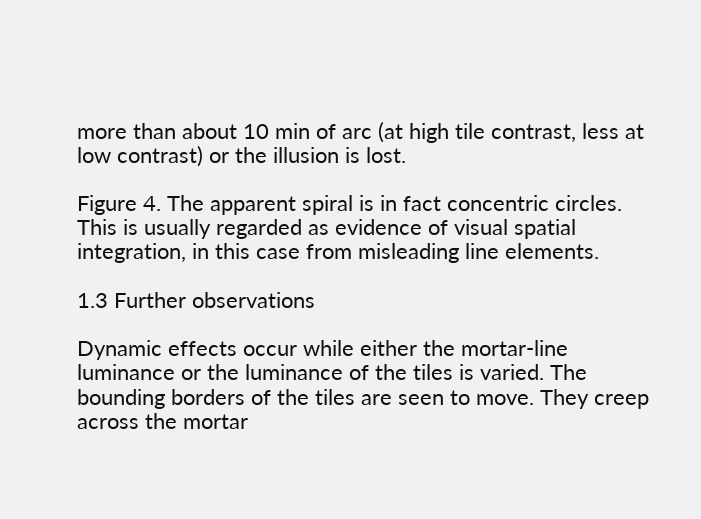more than about 10 min of arc (at high tile contrast, less at low contrast) or the illusion is lost.

Figure 4. The apparent spiral is in fact concentric circles. This is usually regarded as evidence of visual spatial integration, in this case from misleading line elements.

1.3 Further observations

Dynamic effects occur while either the mortar-line luminance or the luminance of the tiles is varied. The bounding borders of the tiles are seen to move. They creep across the mortar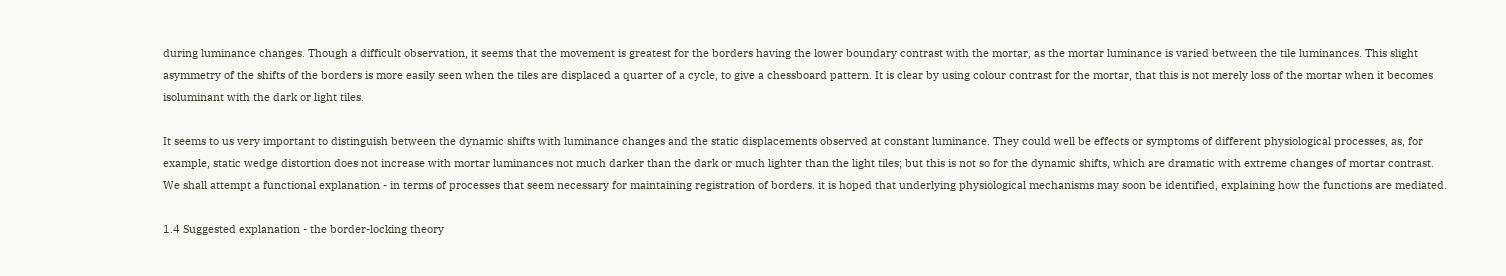during luminance changes. Though a difficult observation, it seems that the movement is greatest for the borders having the lower boundary contrast with the mortar, as the mortar luminance is varied between the tile luminances. This slight asymmetry of the shifts of the borders is more easily seen when the tiles are displaced a quarter of a cycle, to give a chessboard pattern. It is clear by using colour contrast for the mortar, that this is not merely loss of the mortar when it becomes isoluminant with the dark or light tiles.

It seems to us very important to distinguish between the dynamic shifts with luminance changes and the static displacements observed at constant luminance. They could well be effects or symptoms of different physiological processes, as, for example, static wedge distortion does not increase with mortar luminances not much darker than the dark or much lighter than the light tiles; but this is not so for the dynamic shifts, which are dramatic with extreme changes of mortar contrast. We shall attempt a functional explanation - in terms of processes that seem necessary for maintaining registration of borders. it is hoped that underlying physiological mechanisms may soon be identified, explaining how the functions are mediated.

1.4 Suggested explanation - the border-locking theory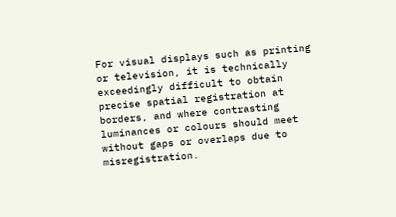For visual displays such as printing or television, it is technically exceedingly difficult to obtain precise spatial registration at borders, and where contrasting luminances or colours should meet without gaps or overlaps due to misregistration.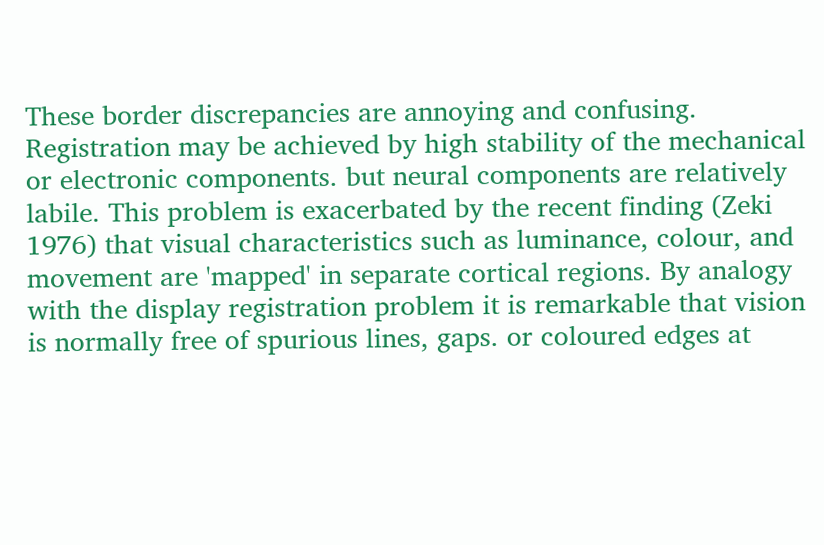These border discrepancies are annoying and confusing. Registration may be achieved by high stability of the mechanical or electronic components. but neural components are relatively labile. This problem is exacerbated by the recent finding (Zeki 1976) that visual characteristics such as luminance, colour, and movement are 'mapped' in separate cortical regions. By analogy with the display registration problem it is remarkable that vision is normally free of spurious lines, gaps. or coloured edges at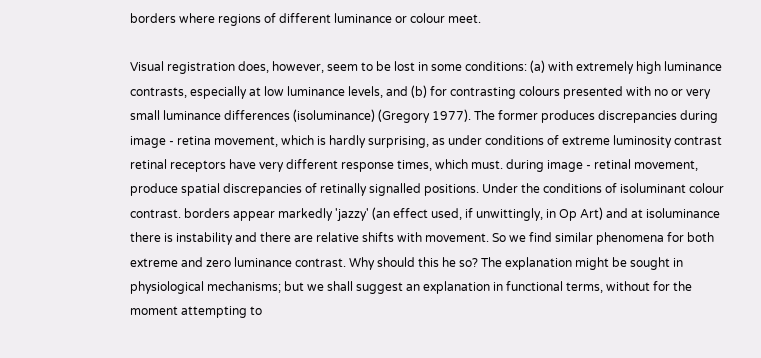borders where regions of different luminance or colour meet.

Visual registration does, however, seem to be lost in some conditions: (a) with extremely high luminance contrasts, especially at low luminance levels, and (b) for contrasting colours presented with no or very small luminance differences (isoluminance) (Gregory 1977). The former produces discrepancies during image - retina movement, which is hardly surprising, as under conditions of extreme luminosity contrast retinal receptors have very different response times, which must. during image - retinal movement, produce spatial discrepancies of retinally signalled positions. Under the conditions of isoluminant colour contrast. borders appear markedly 'jazzy' (an effect used, if unwittingly, in Op Art) and at isoluminance there is instability and there are relative shifts with movement. So we find similar phenomena for both extreme and zero luminance contrast. Why should this he so? The explanation might be sought in physiological mechanisms; but we shall suggest an explanation in functional terms, without for the moment attempting to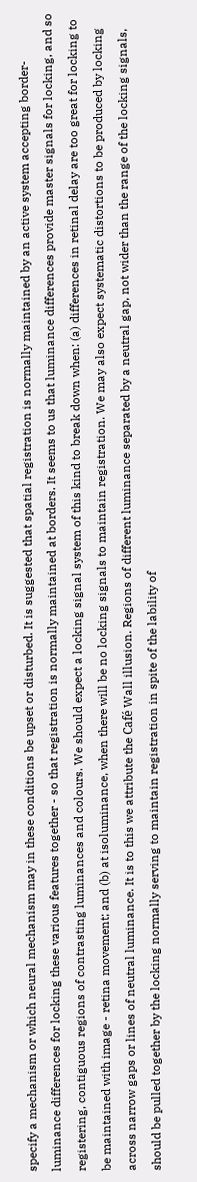specify a mechanism or which neural mechanism may in these conditions be upset or disturbed. It is suggested that spatial registration is normally maintained by an active system accepting border-luminance differences for locking these various features together - so that registration is normally maintained at borders. It seems to us that luminance differences provide master signals for locking, and so registering, contiguous regions of contrasting luminances and colours. We should expect a locking signal system of this kind to break down when: (a) differences in retinal delay are too great for locking to be maintained with image - retina movement; and (b) at isoluminance, when there will be no locking signals to maintain registration. We may also expect systematic distortions to be produced by locking across narrow gaps or lines of neutral luminance. It is to this we attribute the Café Wall illusion. Regions of different luminance separated by a neutral gap, not wider than the range of the locking signals, should be pulled together by the locking normally serving to maintain registration in spite of the lability of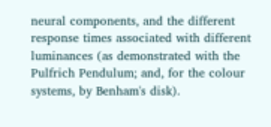neural components, and the different response times associated with different luminances (as demonstrated with the Pulfrich Pendulum; and, for the colour systems, by Benham's disk).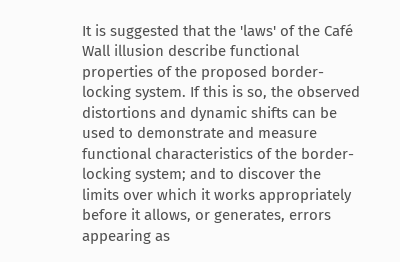It is suggested that the 'laws' of the Café Wall illusion describe functional properties of the proposed border-locking system. If this is so, the observed distortions and dynamic shifts can be used to demonstrate and measure functional characteristics of the border-locking system; and to discover the limits over which it works appropriately before it allows, or generates, errors appearing as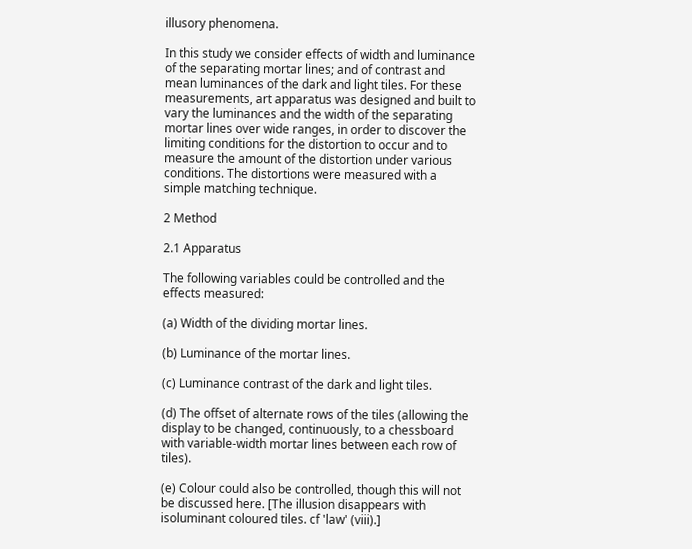illusory phenomena.

In this study we consider effects of width and luminance of the separating mortar lines; and of contrast and mean luminances of the dark and light tiles. For these measurements, art apparatus was designed and built to vary the luminances and the width of the separating mortar lines over wide ranges, in order to discover the limiting conditions for the distortion to occur and to measure the amount of the distortion under various conditions. The distortions were measured with a simple matching technique.

2 Method

2.1 Apparatus

The following variables could be controlled and the effects measured:

(a) Width of the dividing mortar lines.

(b) Luminance of the mortar lines.

(c) Luminance contrast of the dark and light tiles.

(d) The offset of alternate rows of the tiles (allowing the display to be changed, continuously, to a chessboard with variable-width mortar lines between each row of tiles).

(e) Colour could also be controlled, though this will not be discussed here. [The illusion disappears with isoluminant coloured tiles. cf 'law' (viii).]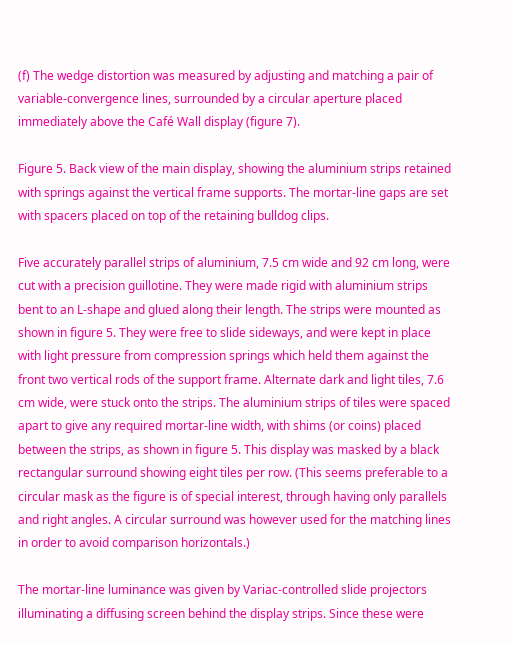(f) The wedge distortion was measured by adjusting and matching a pair of variable-convergence lines, surrounded by a circular aperture placed immediately above the Café Wall display (figure 7).

Figure 5. Back view of the main display, showing the aluminium strips retained with springs against the vertical frame supports. The mortar-line gaps are set with spacers placed on top of the retaining bulldog clips.

Five accurately parallel strips of aluminium, 7.5 cm wide and 92 cm long, were cut with a precision guillotine. They were made rigid with aluminium strips bent to an L-shape and glued along their length. The strips were mounted as shown in figure 5. They were free to slide sideways, and were kept in place with light pressure from compression springs which held them against the front two vertical rods of the support frame. Alternate dark and light tiles, 7.6 cm wide, were stuck onto the strips. The aluminium strips of tiles were spaced apart to give any required mortar-line width, with shims (or coins) placed between the strips, as shown in figure 5. This display was masked by a black rectangular surround showing eight tiles per row. (This seems preferable to a circular mask as the figure is of special interest, through having only parallels and right angles. A circular surround was however used for the matching lines in order to avoid comparison horizontals.)

The mortar-line luminance was given by Variac-controlled slide projectors illuminating a diffusing screen behind the display strips. Since these were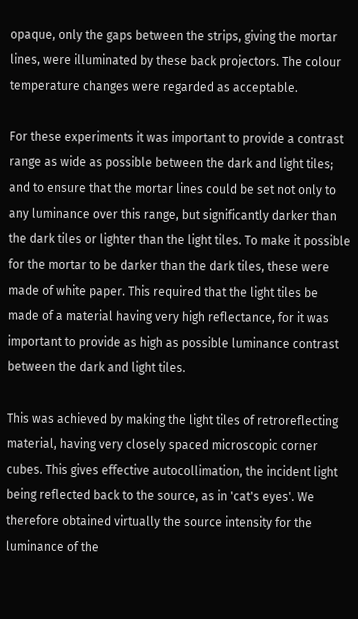opaque, only the gaps between the strips, giving the mortar lines, were illuminated by these back projectors. The colour temperature changes were regarded as acceptable.

For these experiments it was important to provide a contrast range as wide as possible between the dark and light tiles; and to ensure that the mortar lines could be set not only to any luminance over this range, but significantly darker than the dark tiles or lighter than the light tiles. To make it possible for the mortar to be darker than the dark tiles, these were made of white paper. This required that the light tiles be made of a material having very high reflectance, for it was important to provide as high as possible luminance contrast between the dark and light tiles.

This was achieved by making the light tiles of retroreflecting material, having very closely spaced microscopic corner cubes. This gives effective autocollimation, the incident light being reflected back to the source, as in 'cat's eyes'. We therefore obtained virtually the source intensity for the luminance of the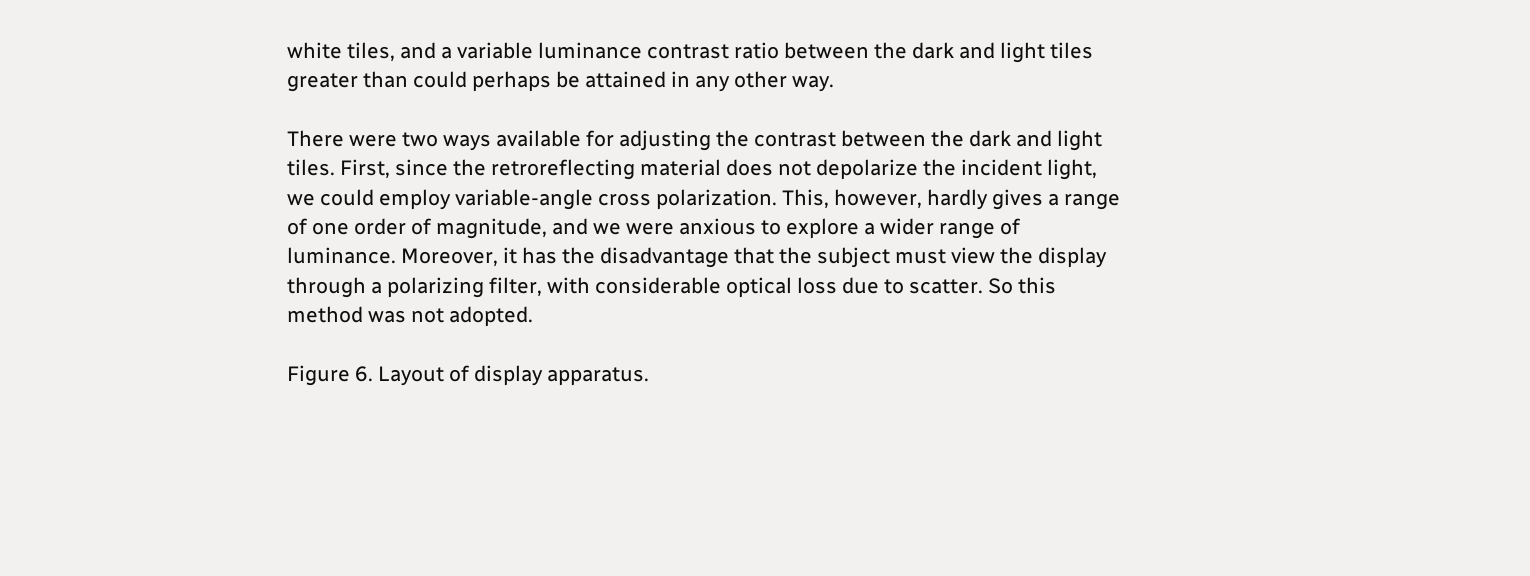white tiles, and a variable luminance contrast ratio between the dark and light tiles greater than could perhaps be attained in any other way.

There were two ways available for adjusting the contrast between the dark and light tiles. First, since the retroreflecting material does not depolarize the incident light, we could employ variable-angle cross polarization. This, however, hardly gives a range of one order of magnitude, and we were anxious to explore a wider range of luminance. Moreover, it has the disadvantage that the subject must view the display through a polarizing filter, with considerable optical loss due to scatter. So this method was not adopted.

Figure 6. Layout of display apparatus.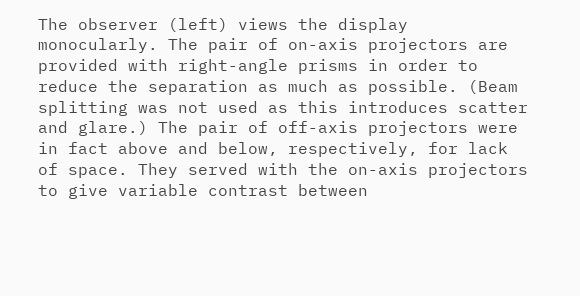The observer (left) views the display monocularly. The pair of on-axis projectors are provided with right-angle prisms in order to reduce the separation as much as possible. (Beam splitting was not used as this introduces scatter and glare.) The pair of off-axis projectors were in fact above and below, respectively, for lack of space. They served with the on-axis projectors to give variable contrast between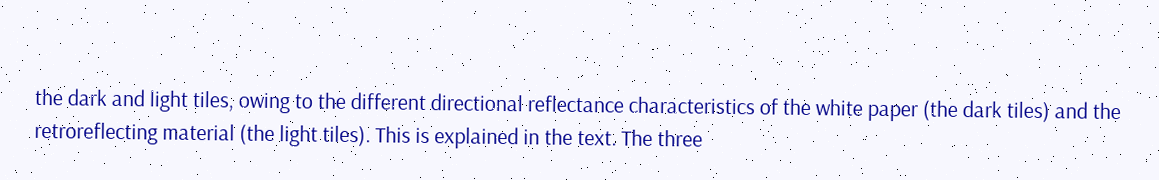the dark and light tiles, owing to the different directional reflectance characteristics of the white paper (the dark tiles) and the retroreflecting material (the light tiles). This is explained in the text. The three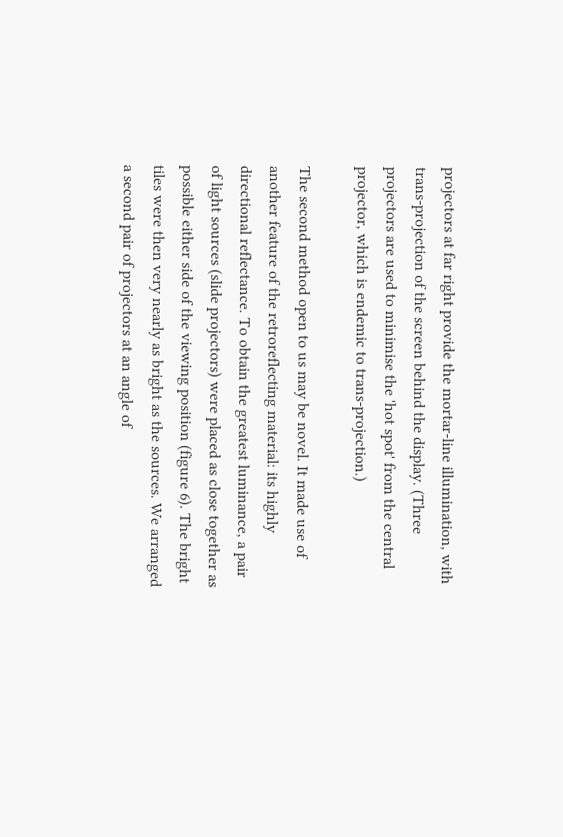projectors at far right provide the mortar-line illumination, with trans-projection of the screen behind the display. (Three projectors are used to minimise the 'hot spot' from the central projector, which is endemic to trans-projection.)

The second method open to us may be novel. It made use of another feature of the retroreflecting material: its highly directional reflectance. To obtain the greatest luminance, a pair of light sources (slide projectors) were placed as close together as possible either side of the viewing position (figure 6). The bright tiles were then very nearly as bright as the sources. We arranged a second pair of projectors at an angle of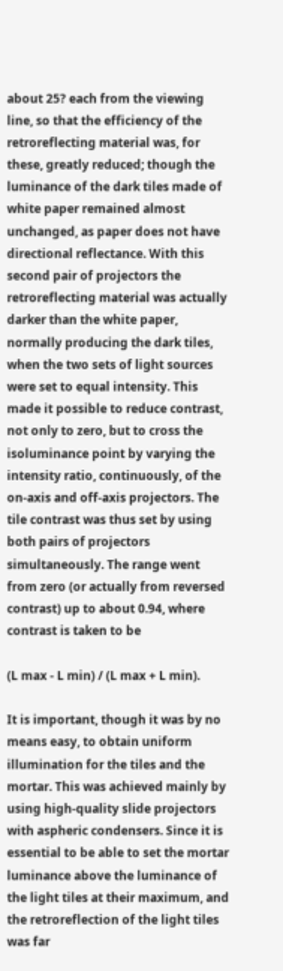about 25? each from the viewing line, so that the efficiency of the retroreflecting material was, for these, greatly reduced; though the luminance of the dark tiles made of white paper remained almost unchanged, as paper does not have directional reflectance. With this second pair of projectors the retroreflecting material was actually darker than the white paper, normally producing the dark tiles, when the two sets of light sources were set to equal intensity. This made it possible to reduce contrast, not only to zero, but to cross the isoluminance point by varying the intensity ratio, continuously, of the on-axis and off-axis projectors. The tile contrast was thus set by using both pairs of projectors simultaneously. The range went from zero (or actually from reversed contrast) up to about 0.94, where contrast is taken to be

(L max - L min) / (L max + L min).

It is important, though it was by no means easy, to obtain uniform illumination for the tiles and the mortar. This was achieved mainly by using high-quality slide projectors with aspheric condensers. Since it is essential to be able to set the mortar luminance above the luminance of the light tiles at their maximum, and the retroreflection of the light tiles was far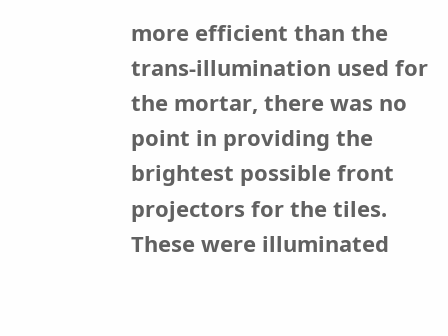more efficient than the trans-illumination used for the mortar, there was no point in providing the brightest possible front projectors for the tiles. These were illuminated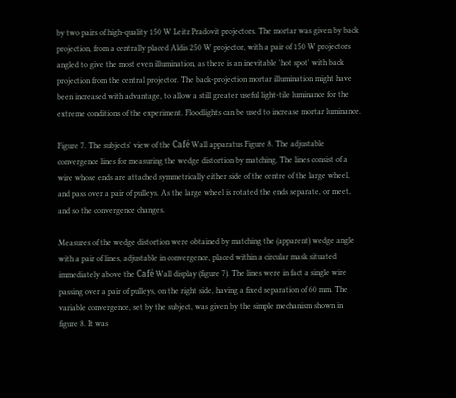by two pairs of high-quality 150 W Leitz Pradovit projectors. The mortar was given by back projection, from a centrally placed Aldis 250 W projector, with a pair of 150 W projectors angled to give the most even illumination, as there is an inevitable 'hot spot' with back projection from the central projector. The back-projection mortar illumination might have been increased with advantage, to allow a still greater useful light-tile luminance for the extreme conditions of the experiment. Floodlights can be used to increase mortar luminance.

Figure 7. The subjects' view of the Café Wall apparatus Figure 8. The adjustable convergence lines for measuring the wedge distortion by matching. The lines consist of a wire whose ends are attached symmetrically either side of the centre of the large wheel, and pass over a pair of pulleys. As the large wheel is rotated the ends separate, or meet, and so the convergence changes.

Measures of the wedge distortion were obtained by matching the (apparent) wedge angle with a pair of lines, adjustable in convergence, placed within a circular mask situated immediately above the Café Wall display (figure 7). The lines were in fact a single wire passing over a pair of pulleys, on the right side, having a fixed separation of 60 mm. The variable convergence, set by the subject, was given by the simple mechanism shown in figure 8. It was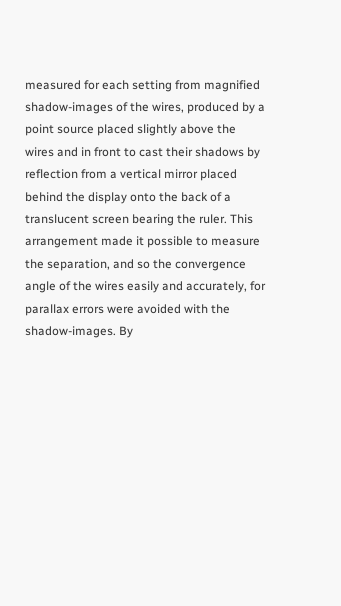measured for each setting from magnified shadow-images of the wires, produced by a point source placed slightly above the wires and in front to cast their shadows by reflection from a vertical mirror placed behind the display onto the back of a translucent screen bearing the ruler. This arrangement made it possible to measure the separation, and so the convergence angle of the wires easily and accurately, for parallax errors were avoided with the shadow-images. By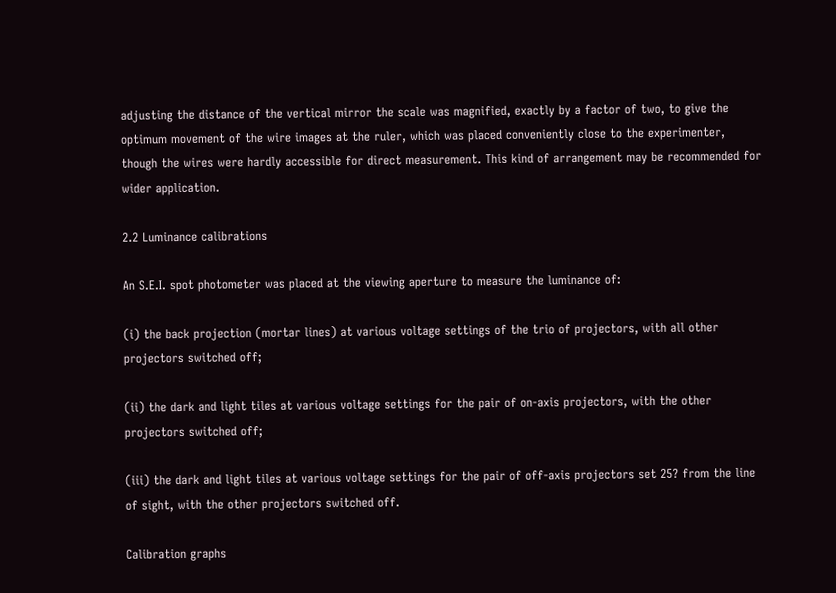adjusting the distance of the vertical mirror the scale was magnified, exactly by a factor of two, to give the optimum movement of the wire images at the ruler, which was placed conveniently close to the experimenter, though the wires were hardly accessible for direct measurement. This kind of arrangement may be recommended for wider application.

2.2 Luminance calibrations

An S.E.I. spot photometer was placed at the viewing aperture to measure the luminance of:

(i) the back projection (mortar lines) at various voltage settings of the trio of projectors, with all other projectors switched off;

(ii) the dark and light tiles at various voltage settings for the pair of on-axis projectors, with the other projectors switched off;

(iii) the dark and light tiles at various voltage settings for the pair of off-axis projectors set 25? from the line of sight, with the other projectors switched off.

Calibration graphs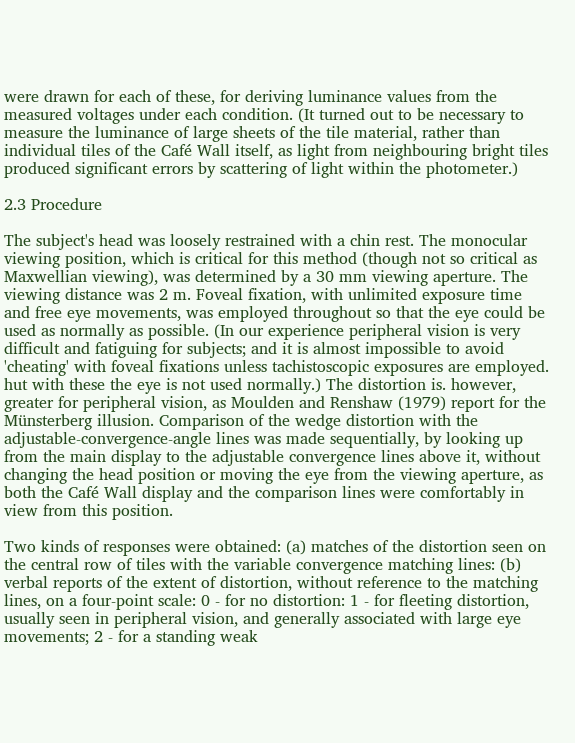were drawn for each of these, for deriving luminance values from the measured voltages under each condition. (It turned out to be necessary to measure the luminance of large sheets of the tile material, rather than individual tiles of the Café Wall itself, as light from neighbouring bright tiles produced significant errors by scattering of light within the photometer.)

2.3 Procedure

The subject's head was loosely restrained with a chin rest. The monocular viewing position, which is critical for this method (though not so critical as Maxwellian viewing), was determined by a 30 mm viewing aperture. The viewing distance was 2 m. Foveal fixation, with unlimited exposure time and free eye movements, was employed throughout so that the eye could be used as normally as possible. (In our experience peripheral vision is very difficult and fatiguing for subjects; and it is almost impossible to avoid 'cheating' with foveal fixations unless tachistoscopic exposures are employed. hut with these the eye is not used normally.) The distortion is. however, greater for peripheral vision, as Moulden and Renshaw (1979) report for the Münsterberg illusion. Comparison of the wedge distortion with the adjustable-convergence-angle lines was made sequentially, by looking up from the main display to the adjustable convergence lines above it, without changing the head position or moving the eye from the viewing aperture, as both the Café Wall display and the comparison lines were comfortably in view from this position.

Two kinds of responses were obtained: (a) matches of the distortion seen on the central row of tiles with the variable convergence matching lines: (b) verbal reports of the extent of distortion, without reference to the matching lines, on a four-point scale: 0 - for no distortion: 1 - for fleeting distortion, usually seen in peripheral vision, and generally associated with large eye movements; 2 - for a standing weak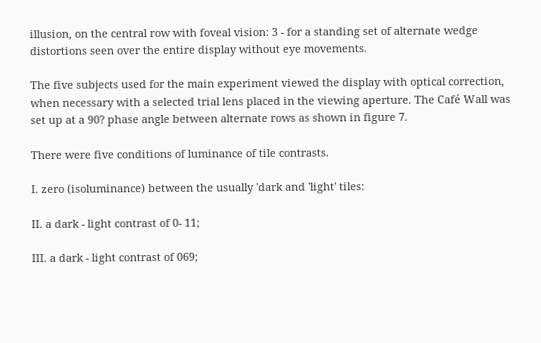illusion, on the central row with foveal vision: 3 - for a standing set of alternate wedge distortions seen over the entire display without eye movements.

The five subjects used for the main experiment viewed the display with optical correction, when necessary with a selected trial lens placed in the viewing aperture. The Café Wall was set up at a 90? phase angle between alternate rows as shown in figure 7.

There were five conditions of luminance of tile contrasts.

I. zero (isoluminance) between the usually 'dark and 'light' tiles:

II. a dark - light contrast of 0- 11;

III. a dark - light contrast of 069;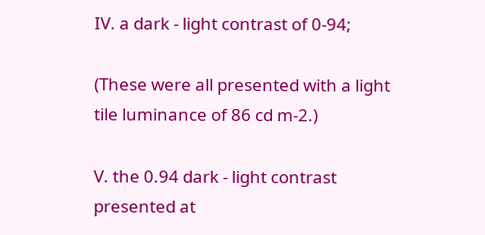IV. a dark - light contrast of 0-94;

(These were all presented with a light tile luminance of 86 cd m-2.)

V. the 0.94 dark - light contrast presented at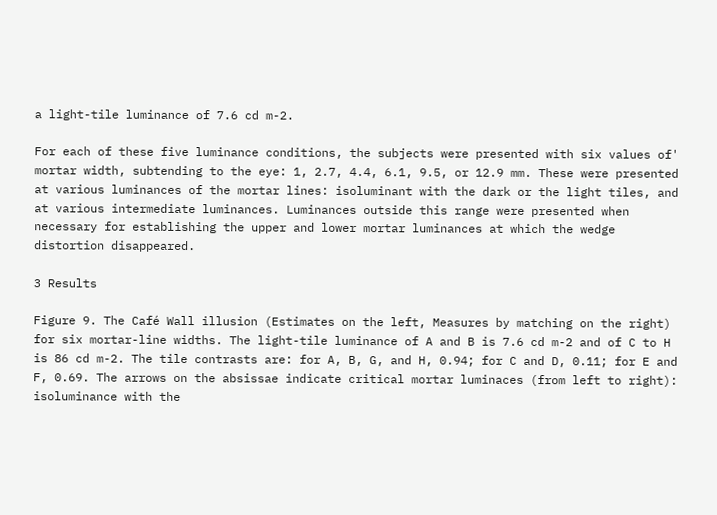a light-tile luminance of 7.6 cd m-2.

For each of these five luminance conditions, the subjects were presented with six values of' mortar width, subtending to the eye: 1, 2.7, 4.4, 6.1, 9.5, or 12.9 mm. These were presented at various luminances of the mortar lines: isoluminant with the dark or the light tiles, and at various intermediate luminances. Luminances outside this range were presented when necessary for establishing the upper and lower mortar luminances at which the wedge distortion disappeared.

3 Results

Figure 9. The Café Wall illusion (Estimates on the left, Measures by matching on the right) for six mortar-line widths. The light-tile luminance of A and B is 7.6 cd m-2 and of C to H is 86 cd m-2. The tile contrasts are: for A, B, G, and H, 0.94; for C and D, 0.11; for E and F, 0.69. The arrows on the absissae indicate critical mortar luminaces (from left to right): isoluminance with the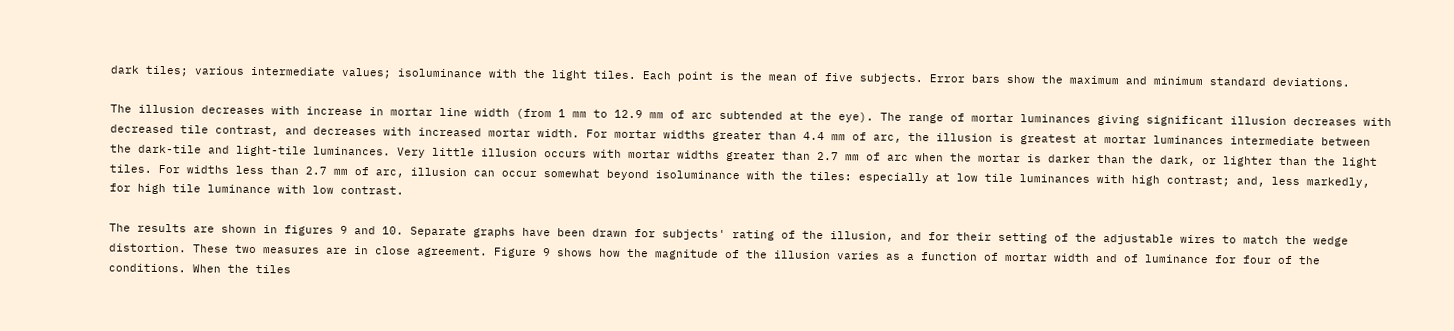dark tiles; various intermediate values; isoluminance with the light tiles. Each point is the mean of five subjects. Error bars show the maximum and minimum standard deviations.

The illusion decreases with increase in mortar line width (from 1 mm to 12.9 mm of arc subtended at the eye). The range of mortar luminances giving significant illusion decreases with decreased tile contrast, and decreases with increased mortar width. For mortar widths greater than 4.4 mm of arc, the illusion is greatest at mortar luminances intermediate between the dark-tile and light-tile luminances. Very little illusion occurs with mortar widths greater than 2.7 mm of arc when the mortar is darker than the dark, or lighter than the light tiles. For widths less than 2.7 mm of arc, illusion can occur somewhat beyond isoluminance with the tiles: especially at low tile luminances with high contrast; and, less markedly, for high tile luminance with low contrast.

The results are shown in figures 9 and 10. Separate graphs have been drawn for subjects' rating of the illusion, and for their setting of the adjustable wires to match the wedge distortion. These two measures are in close agreement. Figure 9 shows how the magnitude of the illusion varies as a function of mortar width and of luminance for four of the conditions. When the tiles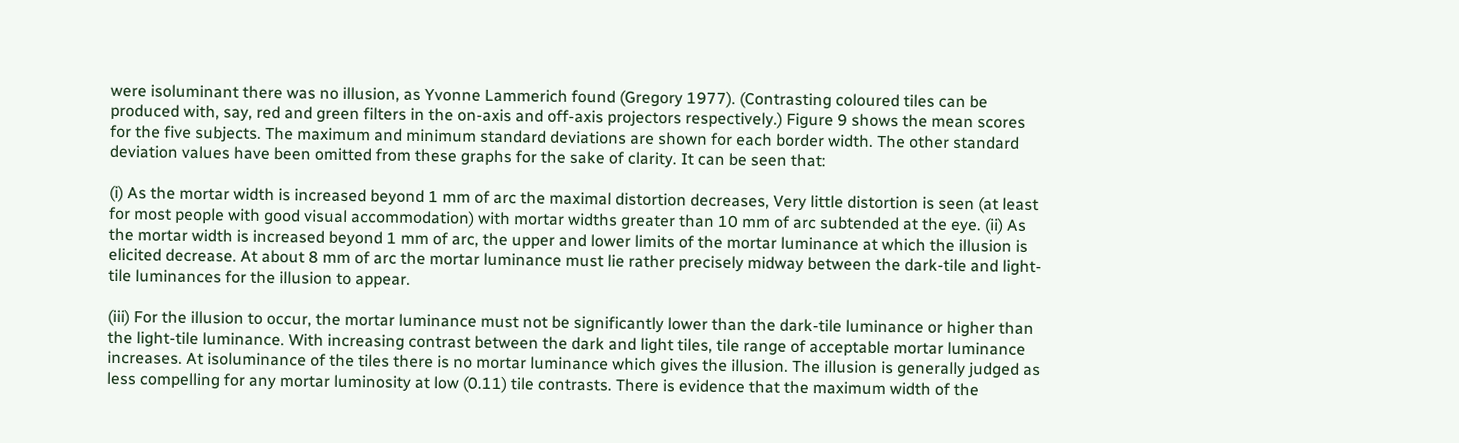were isoluminant there was no illusion, as Yvonne Lammerich found (Gregory 1977). (Contrasting coloured tiles can be produced with, say, red and green filters in the on-axis and off-axis projectors respectively.) Figure 9 shows the mean scores for the five subjects. The maximum and minimum standard deviations are shown for each border width. The other standard deviation values have been omitted from these graphs for the sake of clarity. It can be seen that:

(i) As the mortar width is increased beyond 1 mm of arc the maximal distortion decreases, Very little distortion is seen (at least for most people with good visual accommodation) with mortar widths greater than 10 mm of arc subtended at the eye. (ii) As the mortar width is increased beyond 1 mm of arc, the upper and lower limits of the mortar luminance at which the illusion is elicited decrease. At about 8 mm of arc the mortar luminance must lie rather precisely midway between the dark-tile and light-tile luminances for the illusion to appear.

(iii) For the illusion to occur, the mortar luminance must not be significantly lower than the dark-tile luminance or higher than the light-tile luminance. With increasing contrast between the dark and light tiles, tile range of acceptable mortar luminance increases. At isoluminance of the tiles there is no mortar luminance which gives the illusion. The illusion is generally judged as less compelling for any mortar luminosity at low (0.11) tile contrasts. There is evidence that the maximum width of the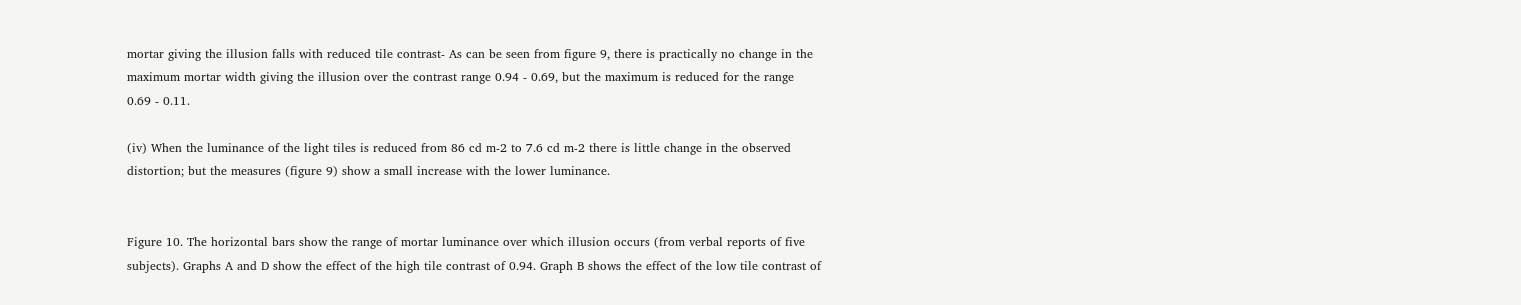mortar giving the illusion falls with reduced tile contrast- As can be seen from figure 9, there is practically no change in the maximum mortar width giving the illusion over the contrast range 0.94 - 0.69, but the maximum is reduced for the range 0.69 - 0.11.

(iv) When the luminance of the light tiles is reduced from 86 cd m-2 to 7.6 cd m-2 there is little change in the observed distortion; but the measures (figure 9) show a small increase with the lower luminance.


Figure 10. The horizontal bars show the range of mortar luminance over which illusion occurs (from verbal reports of five subjects). Graphs A and D show the effect of the high tile contrast of 0.94. Graph B shows the effect of the low tile contrast of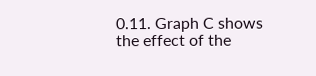0.11. Graph C shows the effect of the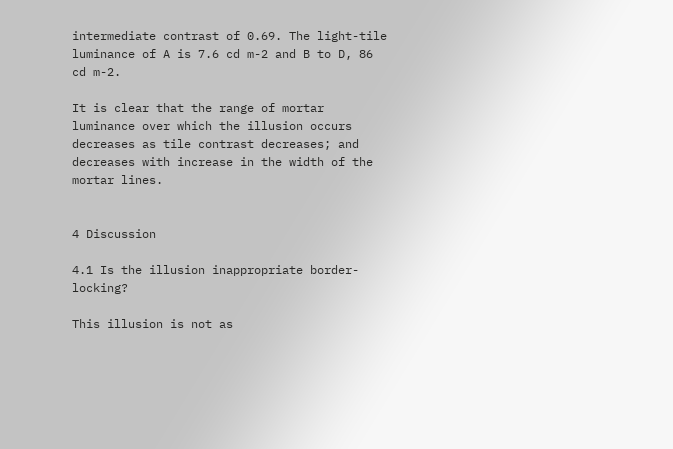intermediate contrast of 0.69. The light-tile luminance of A is 7.6 cd m-2 and B to D, 86 cd m-2.

It is clear that the range of mortar luminance over which the illusion occurs decreases as tile contrast decreases; and decreases with increase in the width of the mortar lines.


4 Discussion

4.1 Is the illusion inappropriate border-locking?

This illusion is not as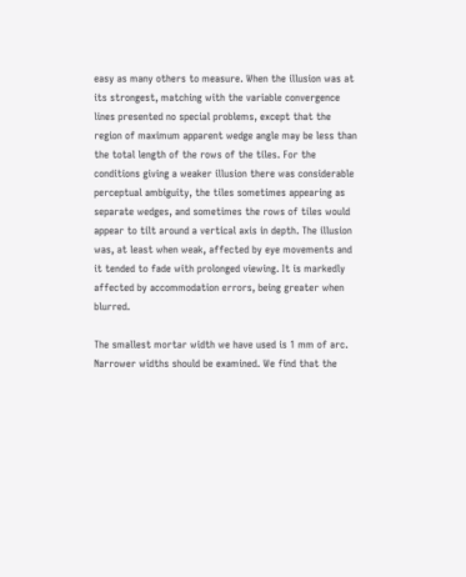easy as many others to measure. When the illusion was at its strongest, matching with the variable convergence lines presented no special problems, except that the region of maximum apparent wedge angle may be less than the total length of the rows of the tiles. For the conditions giving a weaker illusion there was considerable perceptual ambiguity, the tiles sometimes appearing as separate wedges, and sometimes the rows of tiles would appear to tilt around a vertical axis in depth. The illusion was, at least when weak, affected by eye movements and it tended to fade with prolonged viewing. It is markedly affected by accommodation errors, being greater when blurred.

The smallest mortar width we have used is 1 mm of arc. Narrower widths should be examined. We find that the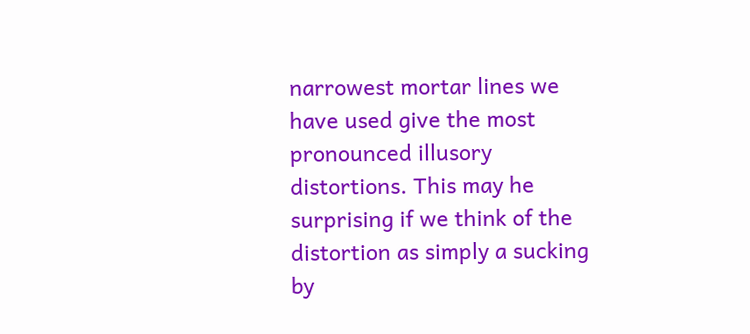narrowest mortar lines we have used give the most pronounced illusory distortions. This may he surprising if we think of the distortion as simply a sucking by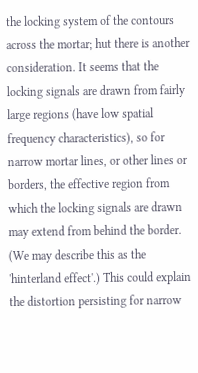the locking system of the contours across the mortar; hut there is another consideration. It seems that the locking signals are drawn from fairly large regions (have low spatial frequency characteristics), so for narrow mortar lines, or other lines or borders, the effective region from which the locking signals are drawn may extend from behind the border. (We may describe this as the 'hinterland effect'.) This could explain the distortion persisting for narrow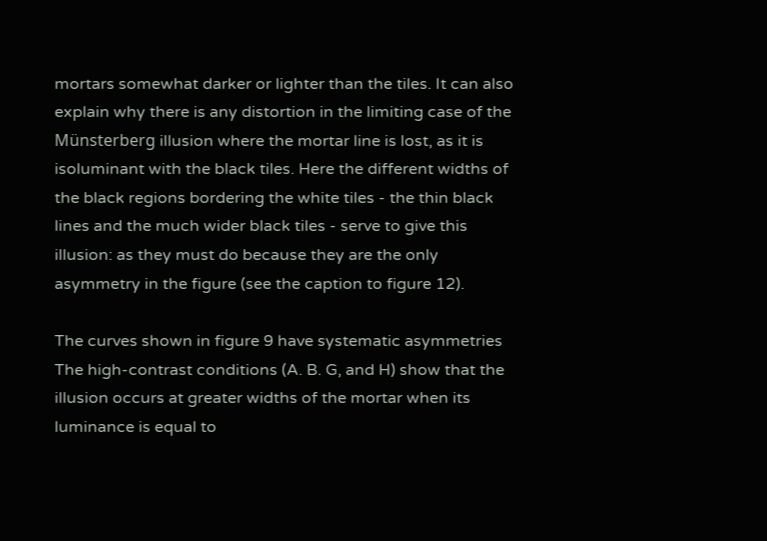mortars somewhat darker or lighter than the tiles. It can also explain why there is any distortion in the limiting case of the Münsterberg illusion where the mortar line is lost, as it is isoluminant with the black tiles. Here the different widths of the black regions bordering the white tiles - the thin black lines and the much wider black tiles - serve to give this illusion: as they must do because they are the only asymmetry in the figure (see the caption to figure 12).

The curves shown in figure 9 have systematic asymmetries The high-contrast conditions (A. B. G, and H) show that the illusion occurs at greater widths of the mortar when its luminance is equal to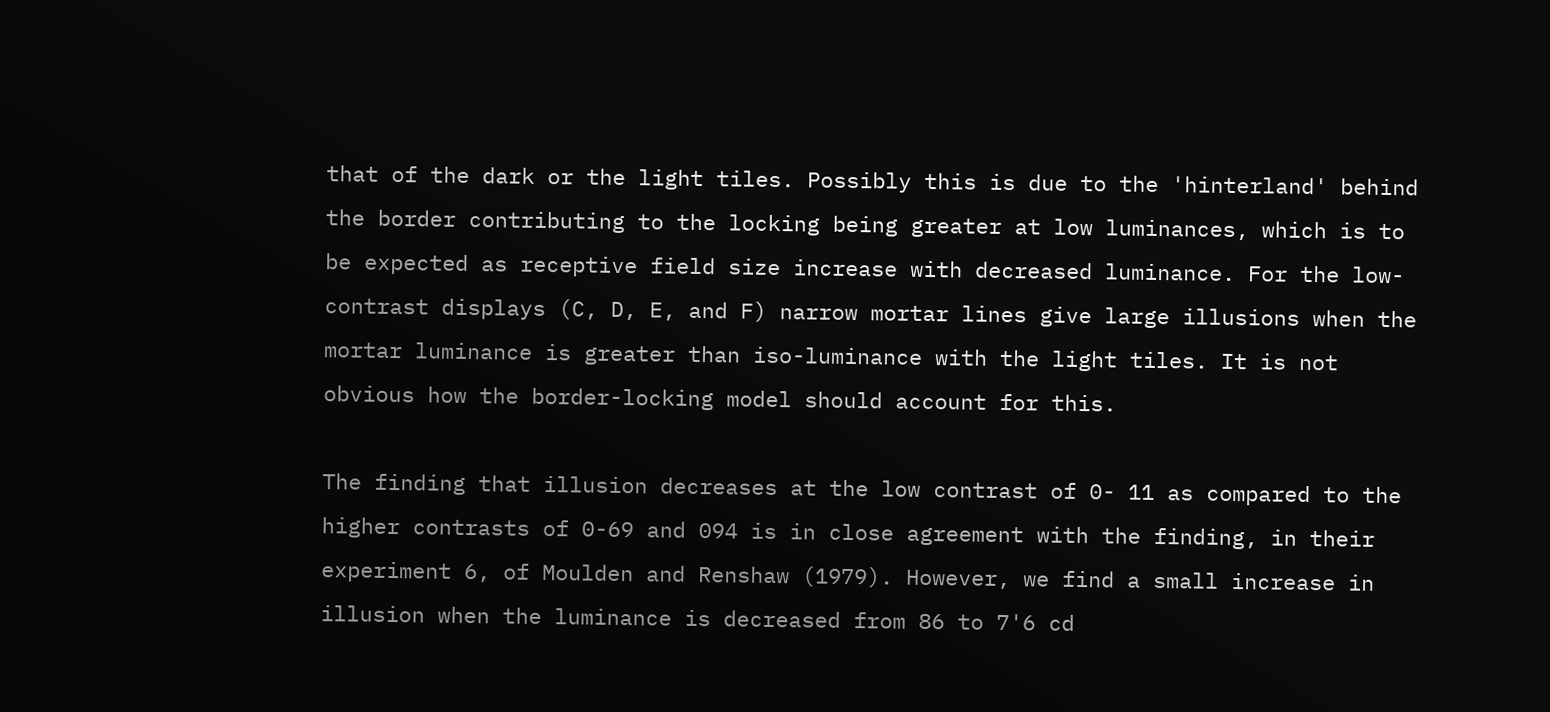that of the dark or the light tiles. Possibly this is due to the 'hinterland' behind the border contributing to the locking being greater at low luminances, which is to be expected as receptive field size increase with decreased luminance. For the low-contrast displays (C, D, E, and F) narrow mortar lines give large illusions when the mortar luminance is greater than iso-luminance with the light tiles. It is not obvious how the border-locking model should account for this.

The finding that illusion decreases at the low contrast of 0- 11 as compared to the higher contrasts of 0-69 and 094 is in close agreement with the finding, in their experiment 6, of Moulden and Renshaw (1979). However, we find a small increase in illusion when the luminance is decreased from 86 to 7'6 cd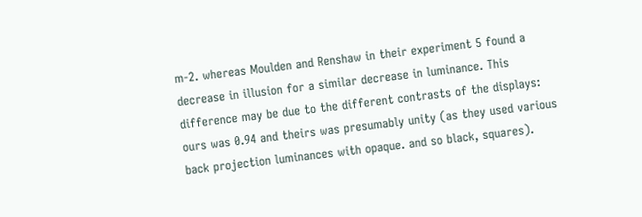m-2. whereas Moulden and Renshaw in their experiment 5 found a decrease in illusion for a similar decrease in luminance. This difference may be due to the different contrasts of the displays: ours was 0.94 and theirs was presumably unity (as they used various back projection luminances with opaque. and so black, squares).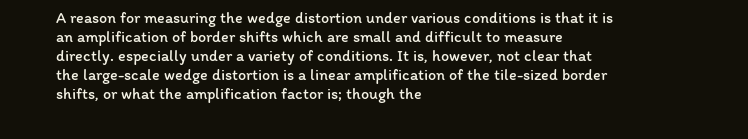A reason for measuring the wedge distortion under various conditions is that it is an amplification of border shifts which are small and difficult to measure directly. especially under a variety of conditions. It is, however, not clear that the large-scale wedge distortion is a linear amplification of the tile-sized border shifts, or what the amplification factor is; though the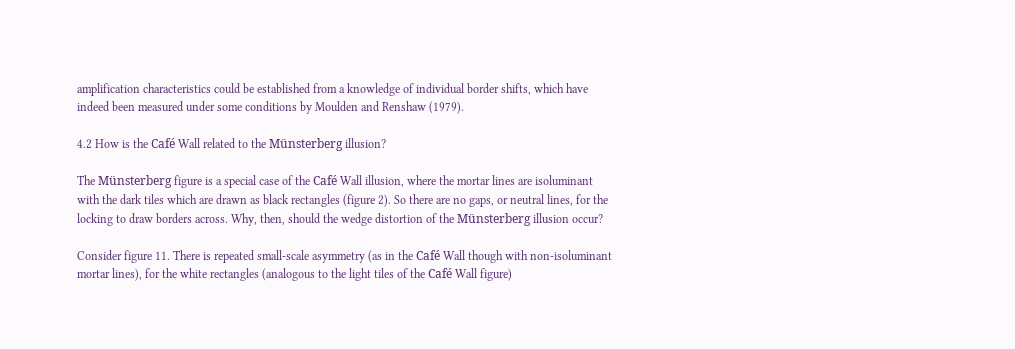amplification characteristics could be established from a knowledge of individual border shifts, which have indeed been measured under some conditions by Moulden and Renshaw (1979).

4.2 How is the Café Wall related to the Münsterberg illusion?

The Münsterberg figure is a special case of the Café Wall illusion, where the mortar lines are isoluminant with the dark tiles which are drawn as black rectangles (figure 2). So there are no gaps, or neutral lines, for the locking to draw borders across. Why, then, should the wedge distortion of the Münsterberg illusion occur?

Consider figure 11. There is repeated small-scale asymmetry (as in the Café Wall though with non-isoluminant mortar lines), for the white rectangles (analogous to the light tiles of the Café Wall figure)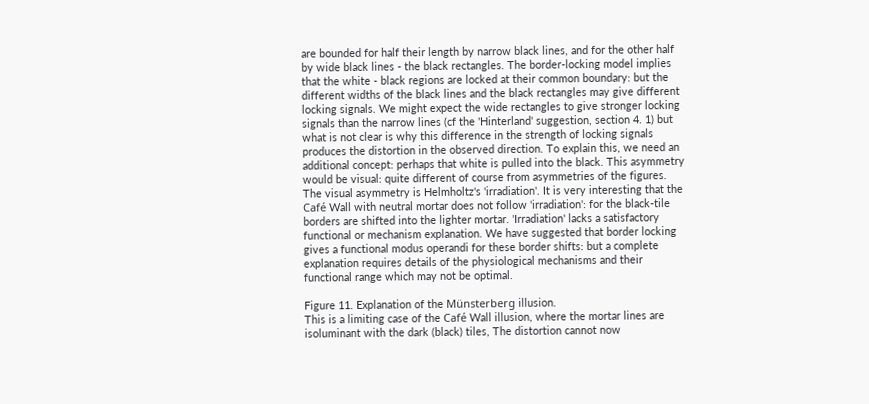are bounded for half their length by narrow black lines, and for the other half by wide black lines - the black rectangles. The border-locking model implies that the white - black regions are locked at their common boundary: but the different widths of the black lines and the black rectangles may give different locking signals. We might expect the wide rectangles to give stronger locking signals than the narrow lines (cf the 'Hinterland' suggestion, section 4. 1) but what is not clear is why this difference in the strength of locking signals produces the distortion in the observed direction. To explain this, we need an additional concept: perhaps that white is pulled into the black. This asymmetry would be visual: quite different of course from asymmetries of the figures. The visual asymmetry is Helmholtz's 'irradiation'. It is very interesting that the Café Wall with neutral mortar does not follow 'irradiation': for the black-tile borders are shifted into the lighter mortar. 'Irradiation' lacks a satisfactory functional or mechanism explanation. We have suggested that border locking gives a functional modus operandi for these border shifts: but a complete explanation requires details of the physiological mechanisms and their functional range which may not be optimal.

Figure 11. Explanation of the Münsterberg illusion.
This is a limiting case of the Café Wall illusion, where the mortar lines are isoluminant with the dark (black) tiles, The distortion cannot now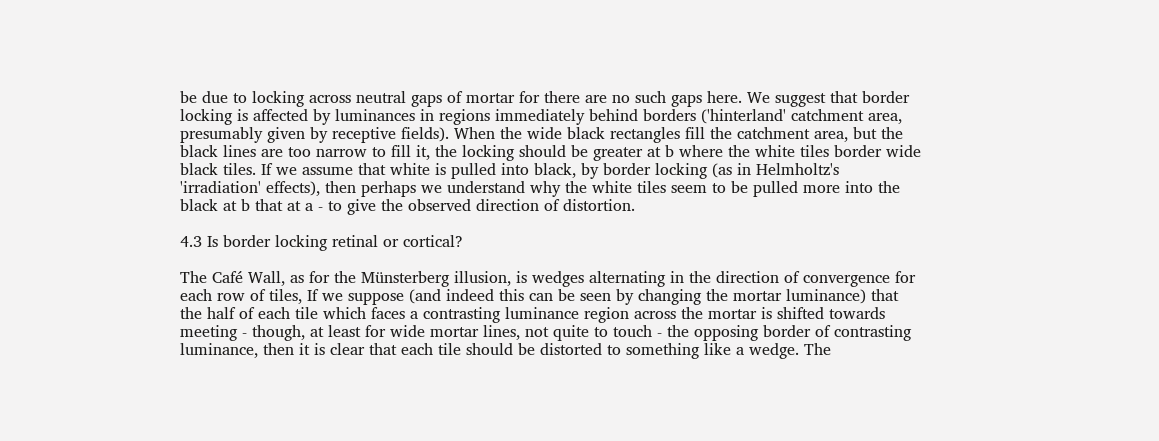be due to locking across neutral gaps of mortar for there are no such gaps here. We suggest that border locking is affected by luminances in regions immediately behind borders ('hinterland' catchment area, presumably given by receptive fields). When the wide black rectangles fill the catchment area, but the black lines are too narrow to fill it, the locking should be greater at b where the white tiles border wide black tiles. If we assume that white is pulled into black, by border locking (as in Helmholtz's 'irradiation' effects), then perhaps we understand why the white tiles seem to be pulled more into the black at b that at a - to give the observed direction of distortion.

4.3 Is border locking retinal or cortical?

The Café Wall, as for the Münsterberg illusion, is wedges alternating in the direction of convergence for each row of tiles, If we suppose (and indeed this can be seen by changing the mortar luminance) that the half of each tile which faces a contrasting luminance region across the mortar is shifted towards meeting - though, at least for wide mortar lines, not quite to touch - the opposing border of contrasting luminance, then it is clear that each tile should be distorted to something like a wedge. The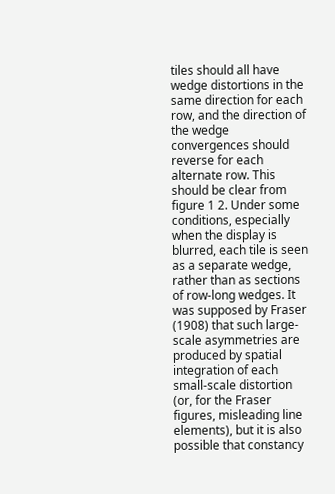tiles should all have wedge distortions in the same direction for each row, and the direction of the wedge convergences should reverse for each alternate row. This should be clear from figure 1 2. Under some conditions, especially when the display is blurred, each tile is seen as a separate wedge, rather than as sections of row-long wedges. It was supposed by Fraser (1908) that such large-scale asymmetries are produced by spatial integration of each small-scale distortion (or, for the Fraser figures, misleading line elements), but it is also possible that constancy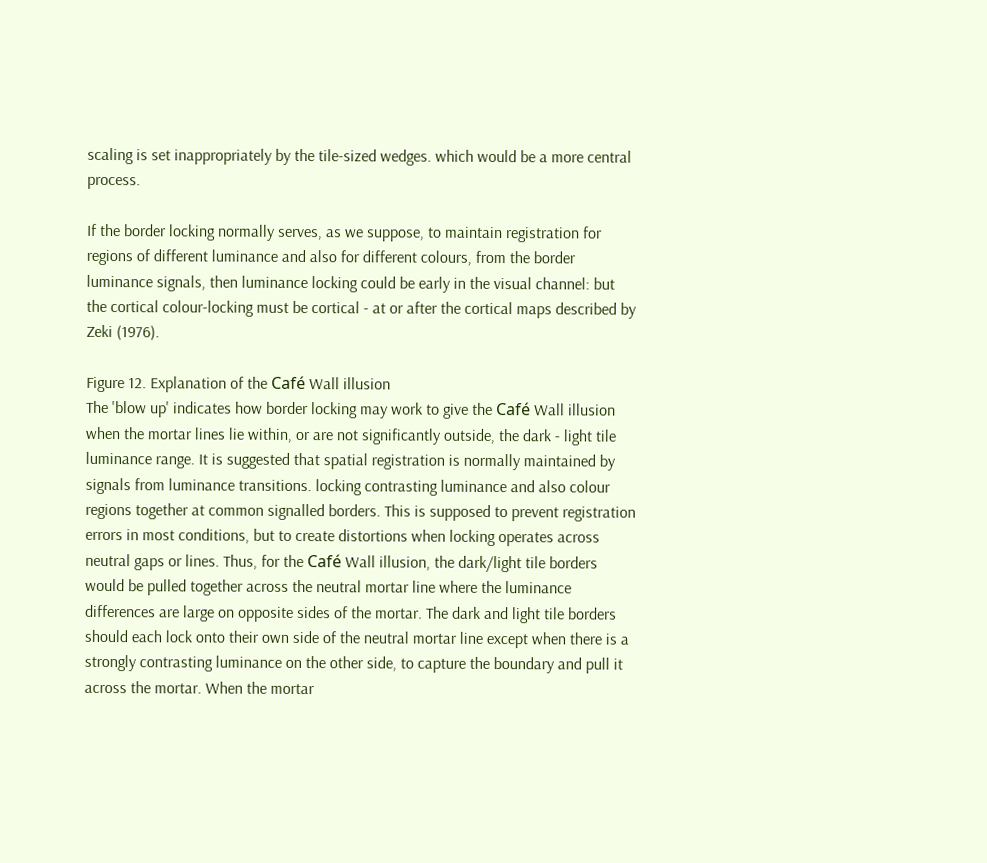scaling is set inappropriately by the tile-sized wedges. which would be a more central process.

If the border locking normally serves, as we suppose, to maintain registration for regions of different luminance and also for different colours, from the border luminance signals, then luminance locking could be early in the visual channel: but the cortical colour-locking must be cortical - at or after the cortical maps described by Zeki (1976).

Figure 12. Explanation of the Café Wall illusion
The 'blow up' indicates how border locking may work to give the Café Wall illusion when the mortar lines lie within, or are not significantly outside, the dark - light tile luminance range. It is suggested that spatial registration is normally maintained by signals from luminance transitions. locking contrasting luminance and also colour regions together at common signalled borders. This is supposed to prevent registration errors in most conditions, but to create distortions when locking operates across neutral gaps or lines. Thus, for the Café Wall illusion, the dark/light tile borders would be pulled together across the neutral mortar line where the luminance differences are large on opposite sides of the mortar. The dark and light tile borders should each lock onto their own side of the neutral mortar line except when there is a strongly contrasting luminance on the other side, to capture the boundary and pull it across the mortar. When the mortar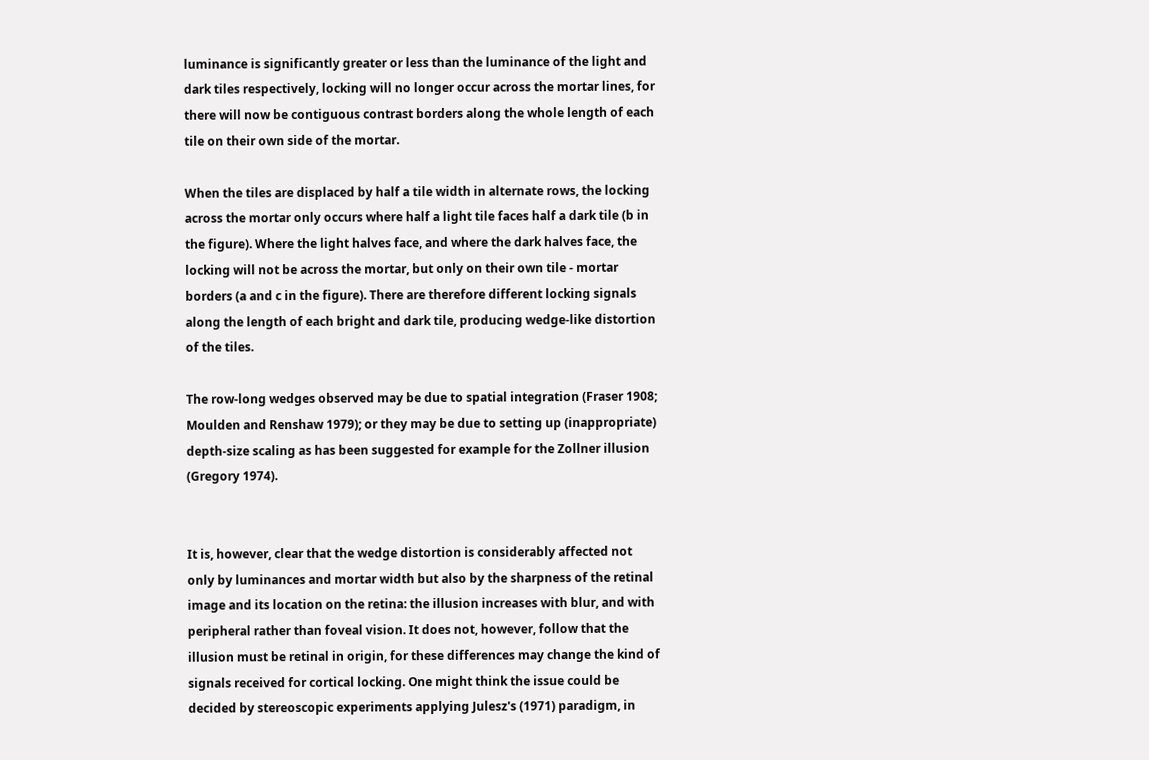luminance is significantly greater or less than the luminance of the light and dark tiles respectively, locking will no longer occur across the mortar lines, for there will now be contiguous contrast borders along the whole length of each tile on their own side of the mortar.

When the tiles are displaced by half a tile width in alternate rows, the locking across the mortar only occurs where half a light tile faces half a dark tile (b in the figure). Where the light halves face, and where the dark halves face, the locking will not be across the mortar, but only on their own tile - mortar borders (a and c in the figure). There are therefore different locking signals along the length of each bright and dark tile, producing wedge-like distortion of the tiles.

The row-long wedges observed may be due to spatial integration (Fraser 1908; Moulden and Renshaw 1979); or they may be due to setting up (inappropriate) depth-size scaling as has been suggested for example for the Zollner illusion (Gregory 1974).


It is, however, clear that the wedge distortion is considerably affected not only by luminances and mortar width but also by the sharpness of the retinal image and its location on the retina: the illusion increases with blur, and with peripheral rather than foveal vision. It does not, however, follow that the illusion must be retinal in origin, for these differences may change the kind of signals received for cortical locking. One might think the issue could be decided by stereoscopic experiments applying Julesz's (1971) paradigm, in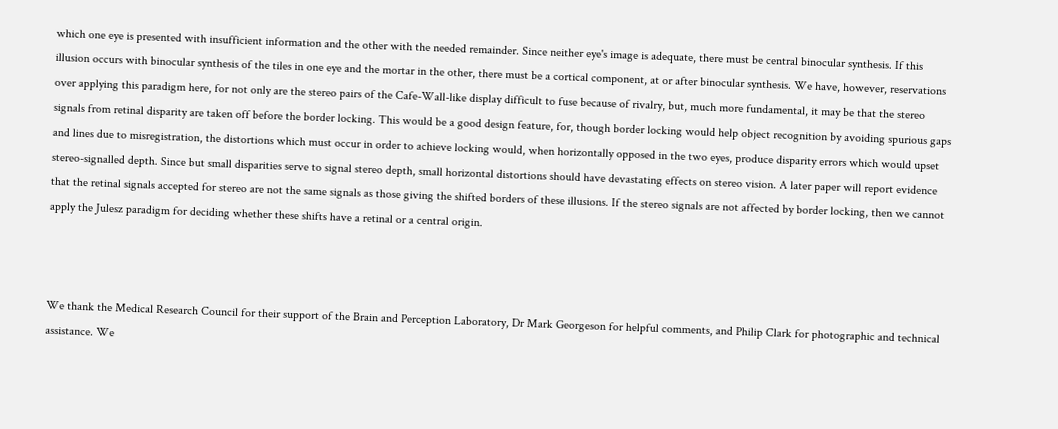which one eye is presented with insufficient information and the other with the needed remainder. Since neither eye's image is adequate, there must be central binocular synthesis. If this illusion occurs with binocular synthesis of the tiles in one eye and the mortar in the other, there must be a cortical component, at or after binocular synthesis. We have, however, reservations over applying this paradigm here, for not only are the stereo pairs of the Cafe-Wall-like display difficult to fuse because of rivalry, but, much more fundamental, it may be that the stereo signals from retinal disparity are taken off before the border locking. This would be a good design feature, for, though border locking would help object recognition by avoiding spurious gaps and lines due to misregistration, the distortions which must occur in order to achieve locking would, when horizontally opposed in the two eyes, produce disparity errors which would upset stereo-signalled depth. Since but small disparities serve to signal stereo depth, small horizontal distortions should have devastating effects on stereo vision. A later paper will report evidence that the retinal signals accepted for stereo are not the same signals as those giving the shifted borders of these illusions. If the stereo signals are not affected by border locking, then we cannot apply the Julesz paradigm for deciding whether these shifts have a retinal or a central origin.



We thank the Medical Research Council for their support of the Brain and Perception Laboratory, Dr Mark Georgeson for helpful comments, and Philip Clark for photographic and technical assistance. We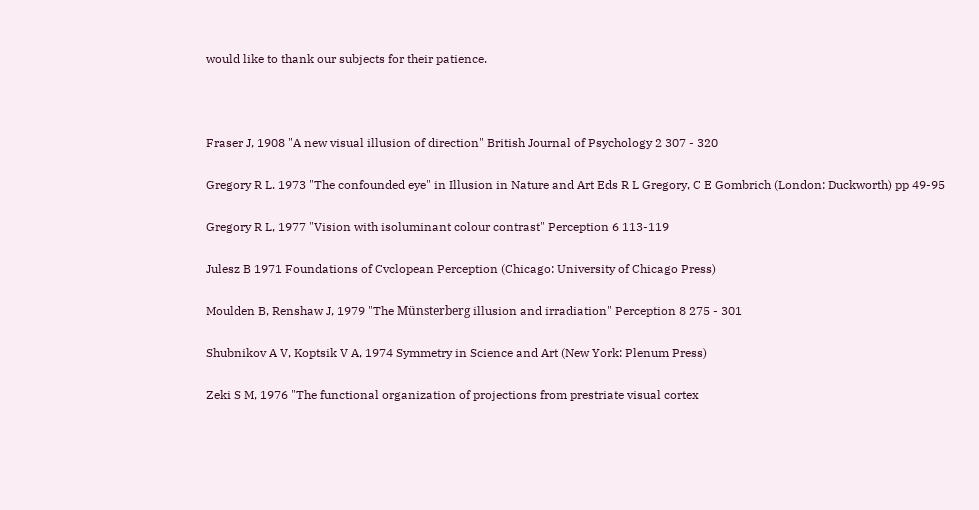would like to thank our subjects for their patience.



Fraser J, 1908 "A new visual illusion of direction" British Journal of Psychology 2 307 - 320

Gregory R L. 1973 "The confounded eye" in Illusion in Nature and Art Eds R L Gregory, C E Gombrich (London: Duckworth) pp 49-95

Gregory R L, 1977 "Vision with isoluminant colour contrast" Perception 6 113-119

Julesz B 1971 Foundations of Cvclopean Perception (Chicago: University of Chicago Press)

Moulden B, Renshaw J, 1979 "The Münsterberg illusion and irradiation" Perception 8 275 - 301

Shubnikov A V, Koptsik V A, 1974 Symmetry in Science and Art (New York: Plenum Press)

Zeki S M, 1976 "The functional organization of projections from prestriate visual cortex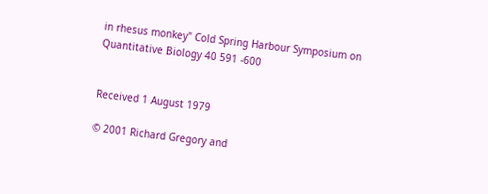in rhesus monkey" Cold Spring Harbour Symposium on Quantitative Biology 40 591 -600


Received 1 August 1979

© 2001 Richard Gregory and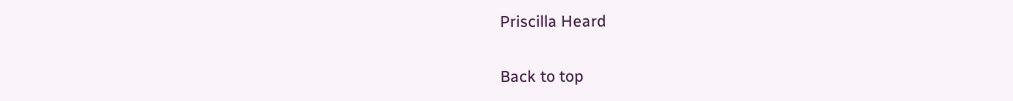Priscilla Heard

Back to top